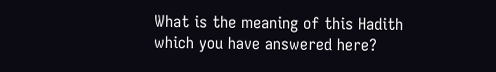What is the meaning of this Hadith which you have answered here?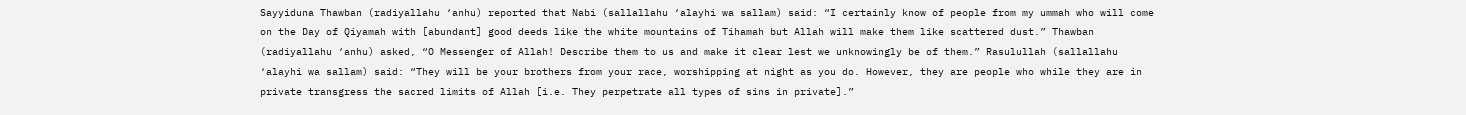Sayyiduna Thawban (radiyallahu ‘anhu) reported that Nabi (sallallahu ‘alayhi wa sallam) said: “I certainly know of people from my ummah who will come on the Day of Qiyamah with [abundant] good deeds like the white mountains of Tihamah but Allah will make them like scattered dust.” Thawban (radiyallahu ‘anhu) asked, “O Messenger of Allah! Describe them to us and make it clear lest we unknowingly be of them.” Rasulullah (sallallahu ‘alayhi wa sallam) said: “They will be your brothers from your race, worshipping at night as you do. However, they are people who while they are in private transgress the sacred limits of Allah [i.e. They perpetrate all types of sins in private].”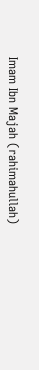Imam Ibn Majah (rahimahullah)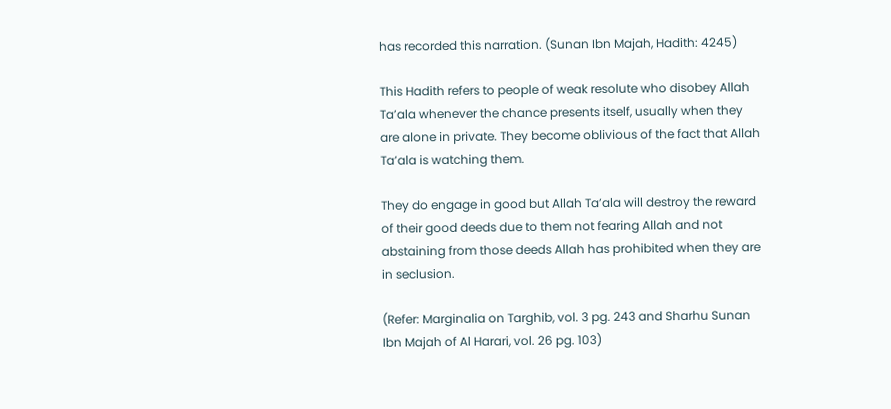has recorded this narration. (Sunan Ibn Majah, Hadith: 4245)

This Hadith refers to people of weak resolute who disobey Allah Ta’ala whenever the chance presents itself, usually when they are alone in private. They become oblivious of the fact that Allah Ta’ala is watching them.

They do engage in good but Allah Ta’ala will destroy the reward of their good deeds due to them not fearing Allah and not abstaining from those deeds Allah has prohibited when they are in seclusion.

(Refer: Marginalia on Targhib, vol. 3 pg. 243 and Sharhu Sunan Ibn Majah of Al Harari, vol. 26 pg. 103)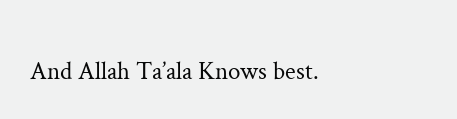And Allah Ta’ala Knows best.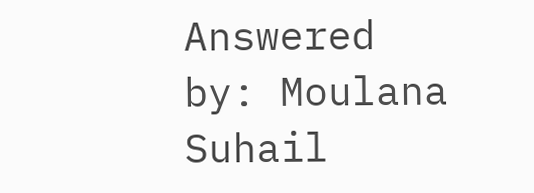Answered by: Moulana Suhail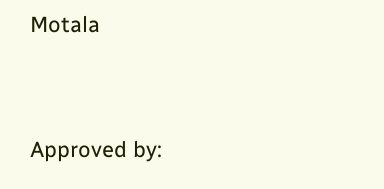Motala


Approved by: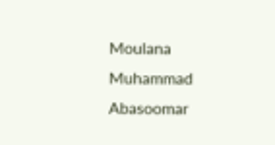Moulana Muhammad Abasoomar